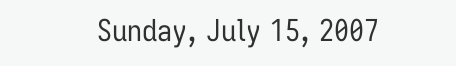Sunday, July 15, 2007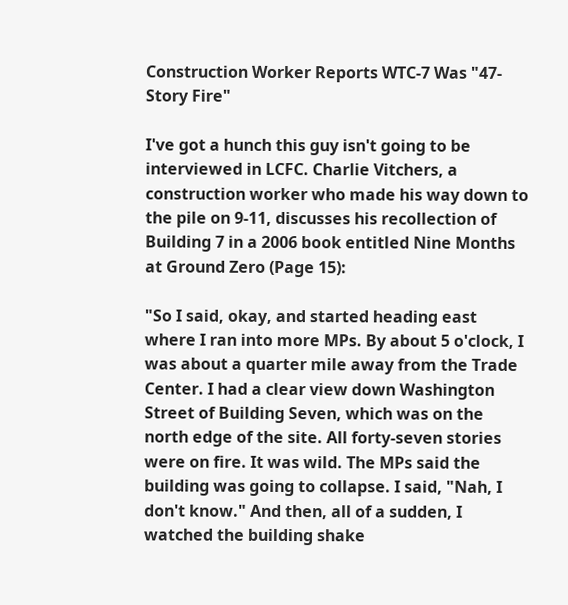Construction Worker Reports WTC-7 Was "47-Story Fire"

I've got a hunch this guy isn't going to be interviewed in LCFC. Charlie Vitchers, a construction worker who made his way down to the pile on 9-11, discusses his recollection of Building 7 in a 2006 book entitled Nine Months at Ground Zero (Page 15):

"So I said, okay, and started heading east where I ran into more MPs. By about 5 o'clock, I was about a quarter mile away from the Trade Center. I had a clear view down Washington Street of Building Seven, which was on the north edge of the site. All forty-seven stories were on fire. It was wild. The MPs said the building was going to collapse. I said, "Nah, I don't know." And then, all of a sudden, I watched the building shake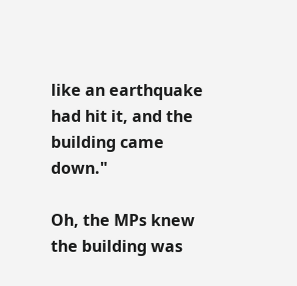like an earthquake had hit it, and the building came down."

Oh, the MPs knew the building was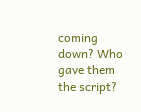coming down? Who gave them the script?